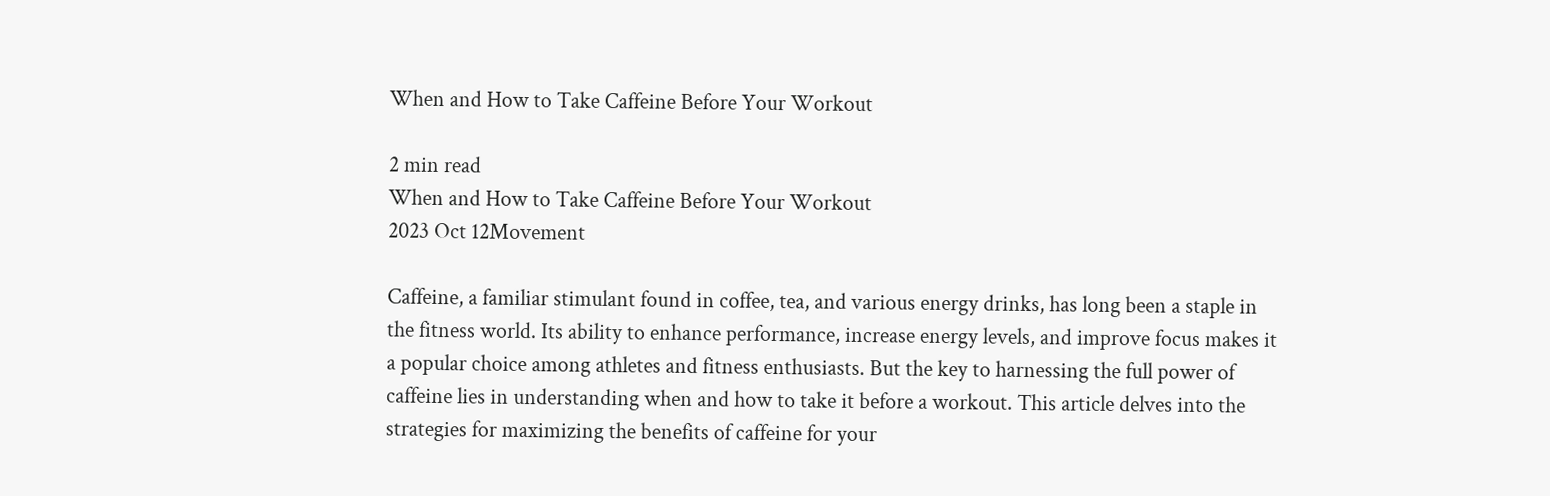When and How to Take Caffeine Before Your Workout

2 min read
When and How to Take Caffeine Before Your Workout
2023 Oct 12Movement

Caffeine, a familiar stimulant found in coffee, tea, and various energy drinks, has long been a staple in the fitness world. Its ability to enhance performance, increase energy levels, and improve focus makes it a popular choice among athletes and fitness enthusiasts. But the key to harnessing the full power of caffeine lies in understanding when and how to take it before a workout. This article delves into the strategies for maximizing the benefits of caffeine for your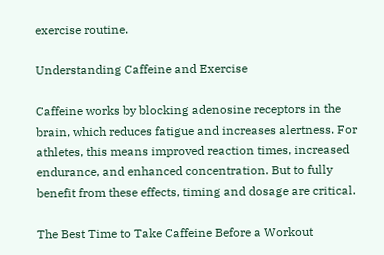exercise routine.

Understanding Caffeine and Exercise

Caffeine works by blocking adenosine receptors in the brain, which reduces fatigue and increases alertness. For athletes, this means improved reaction times, increased endurance, and enhanced concentration. But to fully benefit from these effects, timing and dosage are critical.

The Best Time to Take Caffeine Before a Workout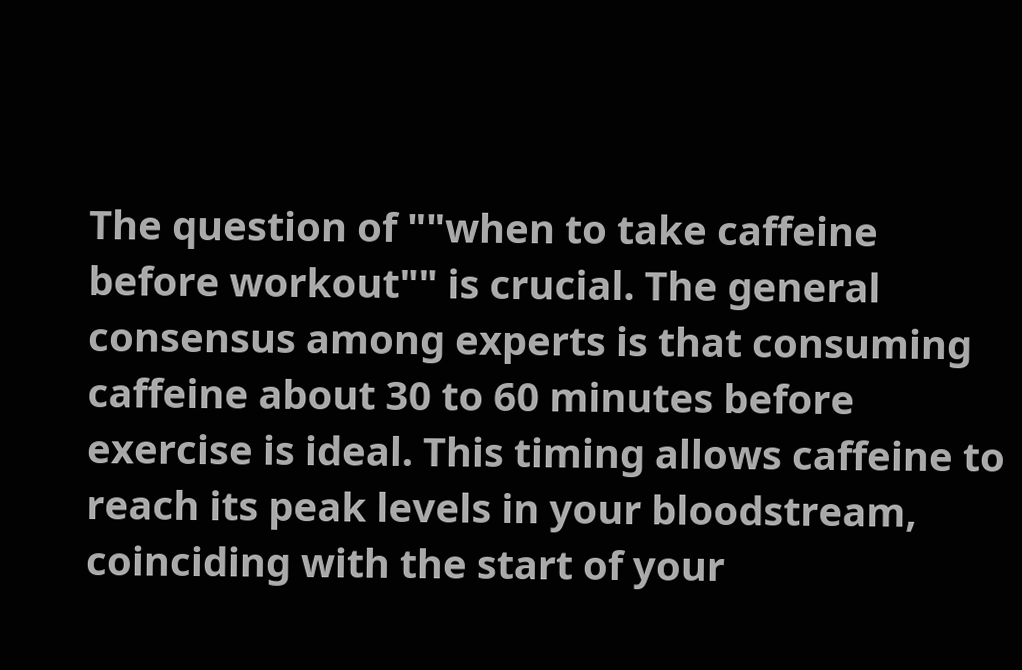The question of ""when to take caffeine before workout"" is crucial. The general consensus among experts is that consuming caffeine about 30 to 60 minutes before exercise is ideal. This timing allows caffeine to reach its peak levels in your bloodstream, coinciding with the start of your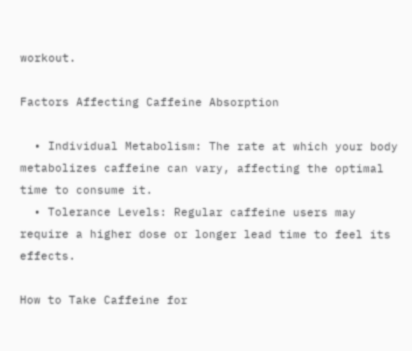workout.

Factors Affecting Caffeine Absorption

  • Individual Metabolism: The rate at which your body metabolizes caffeine can vary, affecting the optimal time to consume it.
  • Tolerance Levels: Regular caffeine users may require a higher dose or longer lead time to feel its effects.

How to Take Caffeine for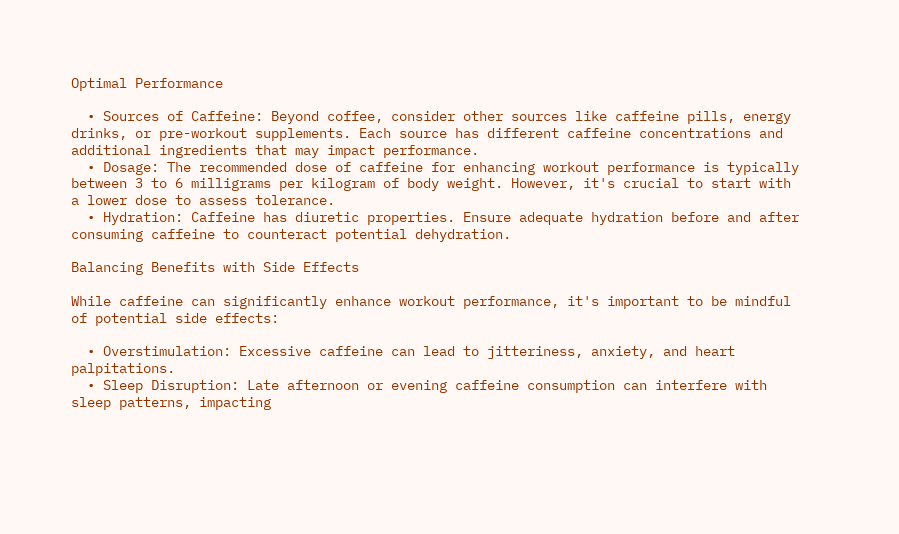Optimal Performance

  • Sources of Caffeine: Beyond coffee, consider other sources like caffeine pills, energy drinks, or pre-workout supplements. Each source has different caffeine concentrations and additional ingredients that may impact performance.
  • Dosage: The recommended dose of caffeine for enhancing workout performance is typically between 3 to 6 milligrams per kilogram of body weight. However, it's crucial to start with a lower dose to assess tolerance.
  • Hydration: Caffeine has diuretic properties. Ensure adequate hydration before and after consuming caffeine to counteract potential dehydration.

Balancing Benefits with Side Effects

While caffeine can significantly enhance workout performance, it's important to be mindful of potential side effects:

  • Overstimulation: Excessive caffeine can lead to jitteriness, anxiety, and heart palpitations.
  • Sleep Disruption: Late afternoon or evening caffeine consumption can interfere with sleep patterns, impacting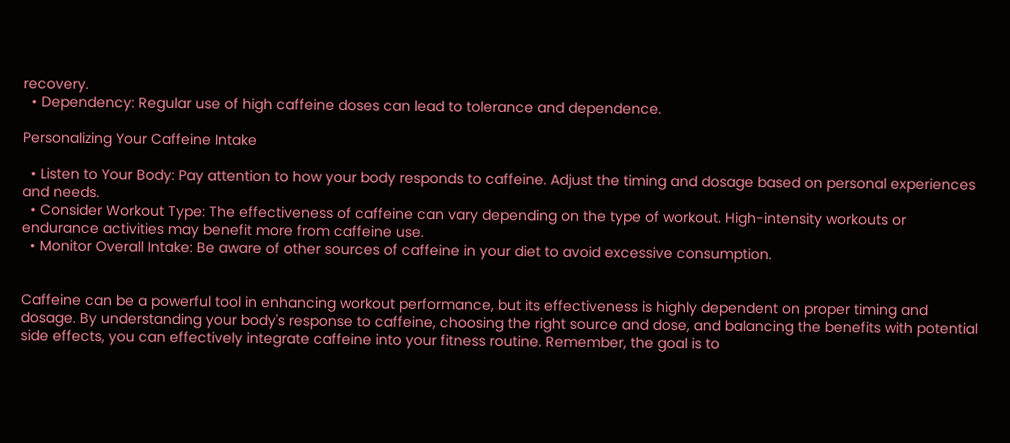recovery.
  • Dependency: Regular use of high caffeine doses can lead to tolerance and dependence.

Personalizing Your Caffeine Intake

  • Listen to Your Body: Pay attention to how your body responds to caffeine. Adjust the timing and dosage based on personal experiences and needs.
  • Consider Workout Type: The effectiveness of caffeine can vary depending on the type of workout. High-intensity workouts or endurance activities may benefit more from caffeine use.
  • Monitor Overall Intake: Be aware of other sources of caffeine in your diet to avoid excessive consumption.


Caffeine can be a powerful tool in enhancing workout performance, but its effectiveness is highly dependent on proper timing and dosage. By understanding your body's response to caffeine, choosing the right source and dose, and balancing the benefits with potential side effects, you can effectively integrate caffeine into your fitness routine. Remember, the goal is to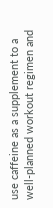use caffeine as a supplement to a well-planned workout regimen and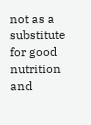not as a substitute for good nutrition and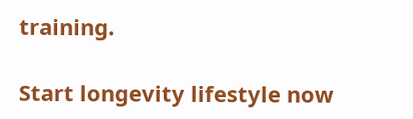training.

Start longevity lifestyle now